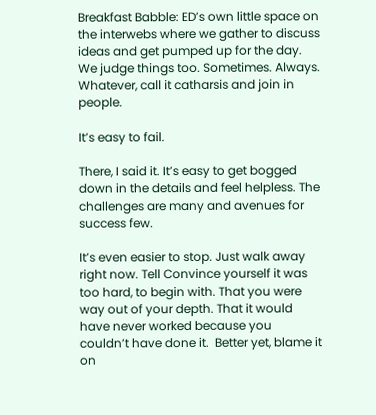Breakfast Babble: ED’s own little space on the interwebs where we gather to discuss ideas and get pumped up for the day. We judge things too. Sometimes. Always. Whatever, call it catharsis and join in people.

It’s easy to fail.

There, I said it. It’s easy to get bogged down in the details and feel helpless. The challenges are many and avenues for success few.

It’s even easier to stop. Just walk away right now. Tell Convince yourself it was too hard, to begin with. That you were way out of your depth. That it would have never worked because you couldn’t have done it.  Better yet, blame it on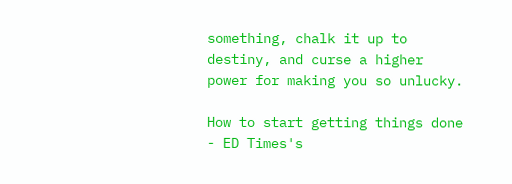something, chalk it up to destiny, and curse a higher power for making you so unlucky.

How to start getting things done - ED Times's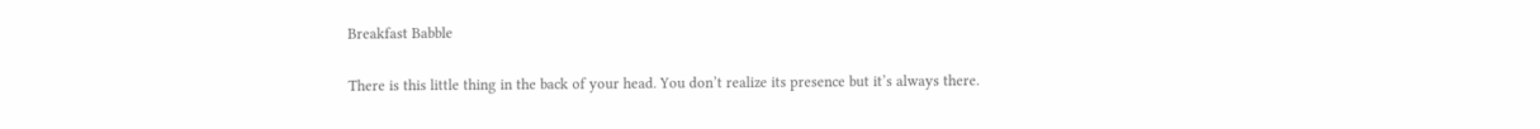Breakfast Babble

There is this little thing in the back of your head. You don’t realize its presence but it’s always there.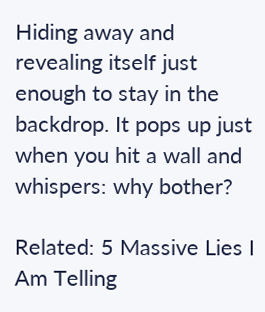Hiding away and revealing itself just enough to stay in the backdrop. It pops up just when you hit a wall and whispers: why bother?

Related: 5 Massive Lies I Am Telling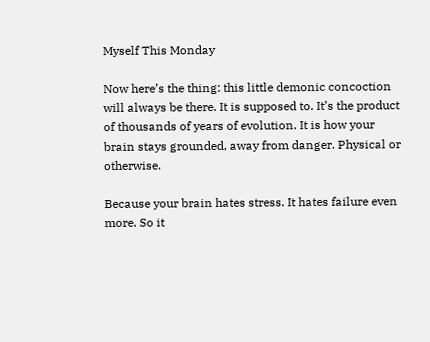Myself This Monday

Now here’s the thing: this little demonic concoction will always be there. It is supposed to. It’s the product of thousands of years of evolution. It is how your brain stays grounded, away from danger. Physical or otherwise.

Because your brain hates stress. It hates failure even more. So it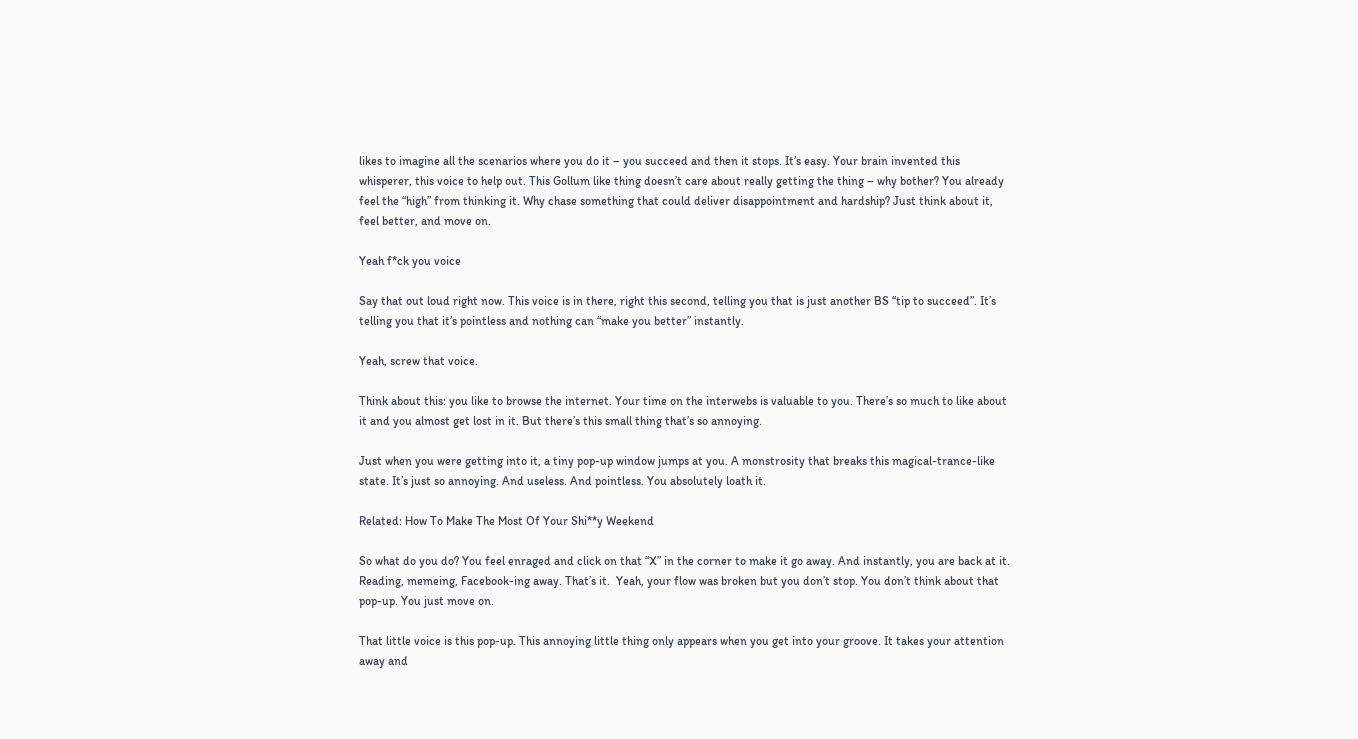likes to imagine all the scenarios where you do it – you succeed and then it stops. It’s easy. Your brain invented this whisperer, this voice to help out. This Gollum like thing doesn’t care about really getting the thing – why bother? You already feel the “high” from thinking it. Why chase something that could deliver disappointment and hardship? Just think about it, feel better, and move on.

Yeah f*ck you voice

Say that out loud right now. This voice is in there, right this second, telling you that is just another BS “tip to succeed”. It’s telling you that it’s pointless and nothing can “make you better” instantly.

Yeah, screw that voice.

Think about this: you like to browse the internet. Your time on the interwebs is valuable to you. There’s so much to like about it and you almost get lost in it. But there’s this small thing that’s so annoying.

Just when you were getting into it, a tiny pop-up window jumps at you. A monstrosity that breaks this magical-trance-like state. It’s just so annoying. And useless. And pointless. You absolutely loath it.

Related: How To Make The Most Of Your Shi**y Weekend

So what do you do? You feel enraged and click on that “X” in the corner to make it go away. And instantly, you are back at it. Reading, memeing, Facebook-ing away. That’s it.  Yeah, your flow was broken but you don’t stop. You don’t think about that pop-up. You just move on.

That little voice is this pop-up. This annoying little thing only appears when you get into your groove. It takes your attention away and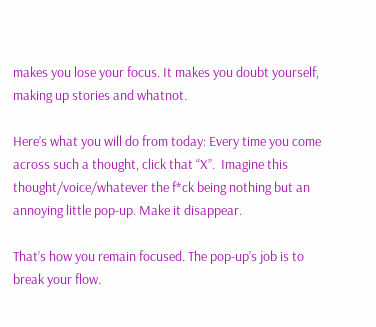makes you lose your focus. It makes you doubt yourself, making up stories and whatnot.

Here’s what you will do from today: Every time you come across such a thought, click that “X”.  Imagine this thought/voice/whatever the f*ck being nothing but an annoying little pop-up. Make it disappear.

That’s how you remain focused. The pop-up’s job is to break your flow.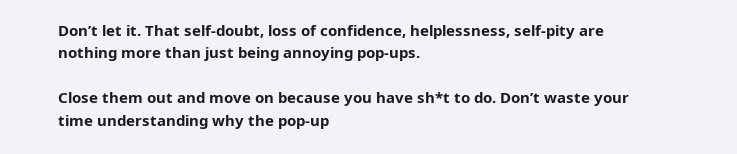Don’t let it. That self-doubt, loss of confidence, helplessness, self-pity are nothing more than just being annoying pop-ups.

Close them out and move on because you have sh*t to do. Don’t waste your time understanding why the pop-up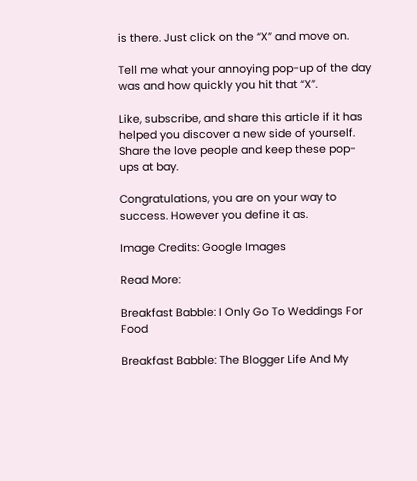is there. Just click on the “X” and move on.

Tell me what your annoying pop-up of the day was and how quickly you hit that “X”.

Like, subscribe, and share this article if it has helped you discover a new side of yourself. Share the love people and keep these pop-ups at bay.

Congratulations, you are on your way to success. However you define it as.

Image Credits: Google Images

Read More:

Breakfast Babble: I Only Go To Weddings For Food

Breakfast Babble: The Blogger Life And My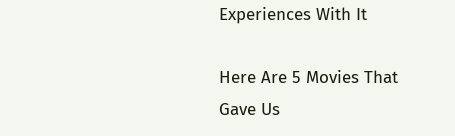Experiences With It

Here Are 5 Movies That Gave Us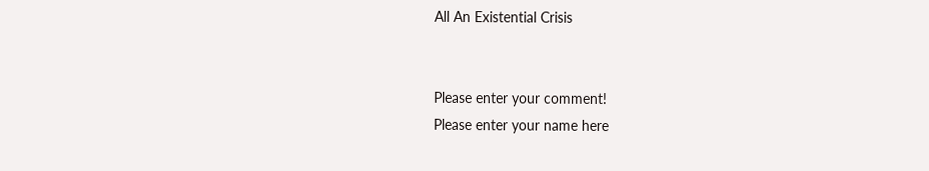All An Existential Crisis


Please enter your comment!
Please enter your name here